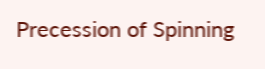Precession of Spinning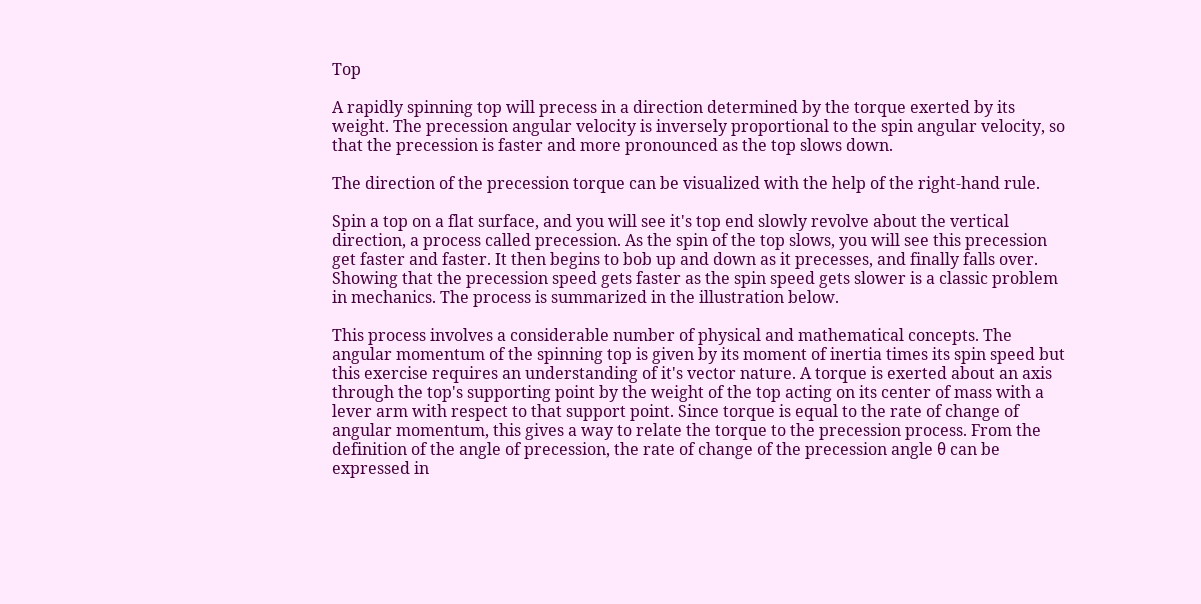Top

A rapidly spinning top will precess in a direction determined by the torque exerted by its weight. The precession angular velocity is inversely proportional to the spin angular velocity, so that the precession is faster and more pronounced as the top slows down.

The direction of the precession torque can be visualized with the help of the right-hand rule.

Spin a top on a flat surface, and you will see it's top end slowly revolve about the vertical direction, a process called precession. As the spin of the top slows, you will see this precession get faster and faster. It then begins to bob up and down as it precesses, and finally falls over. Showing that the precession speed gets faster as the spin speed gets slower is a classic problem in mechanics. The process is summarized in the illustration below.

This process involves a considerable number of physical and mathematical concepts. The angular momentum of the spinning top is given by its moment of inertia times its spin speed but this exercise requires an understanding of it's vector nature. A torque is exerted about an axis through the top's supporting point by the weight of the top acting on its center of mass with a lever arm with respect to that support point. Since torque is equal to the rate of change of angular momentum, this gives a way to relate the torque to the precession process. From the definition of the angle of precession, the rate of change of the precession angle θ can be expressed in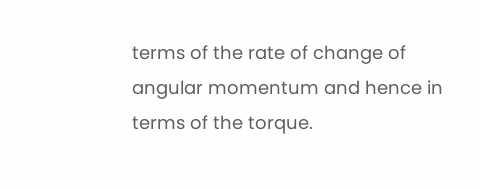terms of the rate of change of angular momentum and hence in terms of the torque.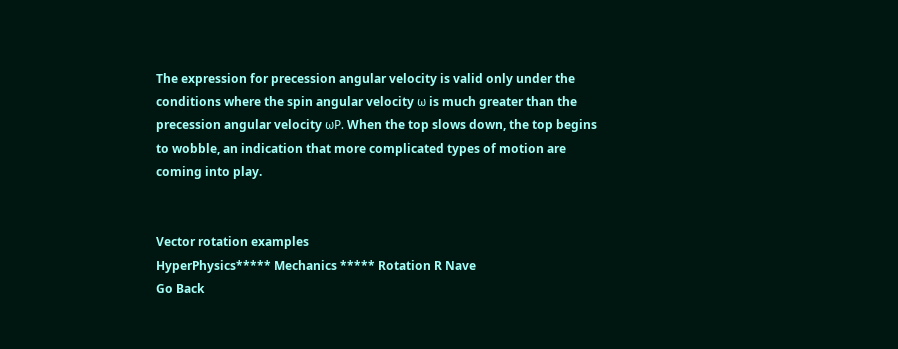The expression for precession angular velocity is valid only under the conditions where the spin angular velocity ω is much greater than the precession angular velocity ωP. When the top slows down, the top begins to wobble, an indication that more complicated types of motion are coming into play.


Vector rotation examples
HyperPhysics***** Mechanics ***** Rotation R Nave
Go Back